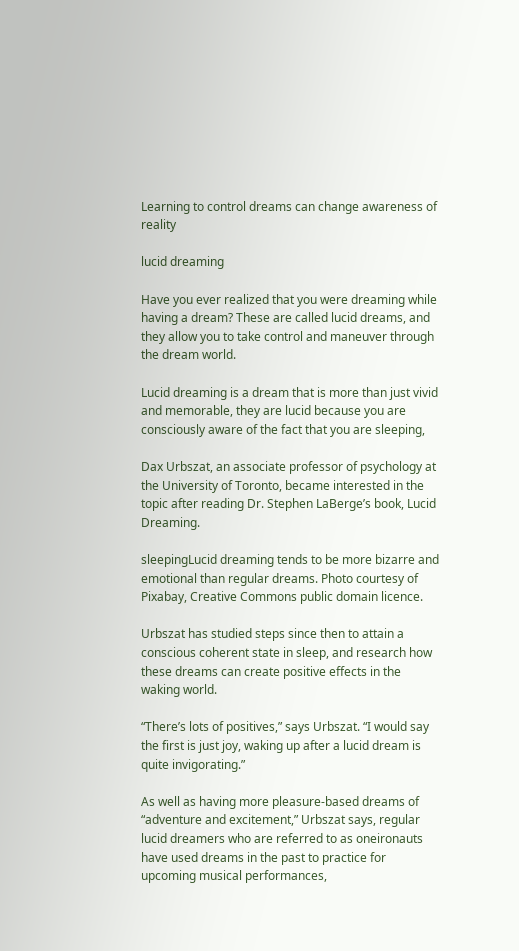Learning to control dreams can change awareness of reality

lucid dreaming

Have you ever realized that you were dreaming while having a dream? These are called lucid dreams, and they allow you to take control and maneuver through the dream world.

Lucid dreaming is a dream that is more than just vivid and memorable, they are lucid because you are consciously aware of the fact that you are sleeping,

Dax Urbszat, an associate professor of psychology at the University of Toronto, became interested in the topic after reading Dr. Stephen LaBerge’s book, Lucid Dreaming.

sleepingLucid dreaming tends to be more bizarre and emotional than regular dreams. Photo courtesy of Pixabay, Creative Commons public domain licence.

Urbszat has studied steps since then to attain a conscious coherent state in sleep, and research how these dreams can create positive effects in the waking world.

“There’s lots of positives,” says Urbszat. “I would say the first is just joy, waking up after a lucid dream is quite invigorating.”

As well as having more pleasure-based dreams of “adventure and excitement,” Urbszat says, regular lucid dreamers who are referred to as oneironauts have used dreams in the past to practice for upcoming musical performances,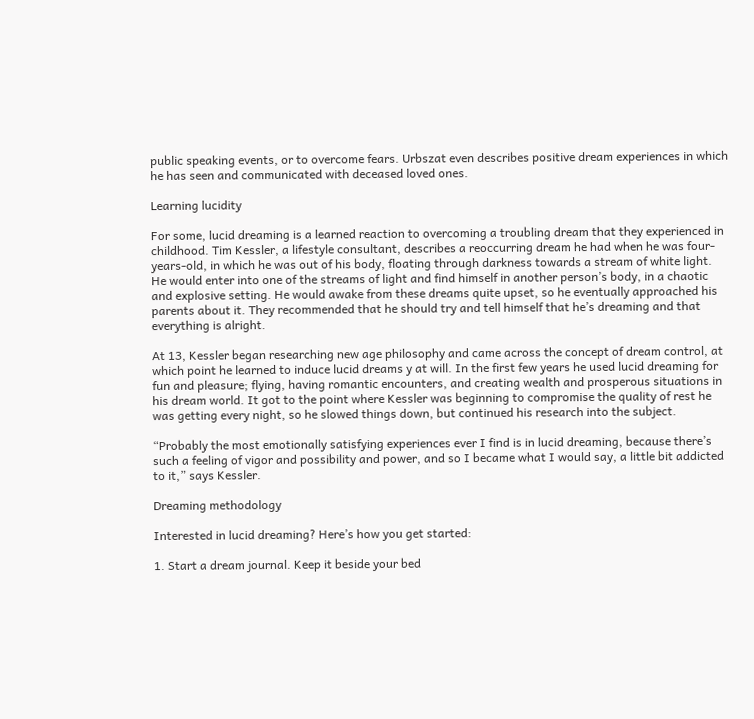public speaking events, or to overcome fears. Urbszat even describes positive dream experiences in which he has seen and communicated with deceased loved ones.

Learning lucidity

For some, lucid dreaming is a learned reaction to overcoming a troubling dream that they experienced in childhood. Tim Kessler, a lifestyle consultant, describes a reoccurring dream he had when he was four-years-old, in which he was out of his body, floating through darkness towards a stream of white light. He would enter into one of the streams of light and find himself in another person’s body, in a chaotic and explosive setting. He would awake from these dreams quite upset, so he eventually approached his parents about it. They recommended that he should try and tell himself that he’s dreaming and that everything is alright.

At 13, Kessler began researching new age philosophy and came across the concept of dream control, at which point he learned to induce lucid dreams y at will. In the first few years he used lucid dreaming for fun and pleasure; flying, having romantic encounters, and creating wealth and prosperous situations in his dream world. It got to the point where Kessler was beginning to compromise the quality of rest he was getting every night, so he slowed things down, but continued his research into the subject.

“Probably the most emotionally satisfying experiences ever I find is in lucid dreaming, because there’s such a feeling of vigor and possibility and power, and so I became what I would say, a little bit addicted to it,” says Kessler.

Dreaming methodology

Interested in lucid dreaming? Here’s how you get started:

1. Start a dream journal. Keep it beside your bed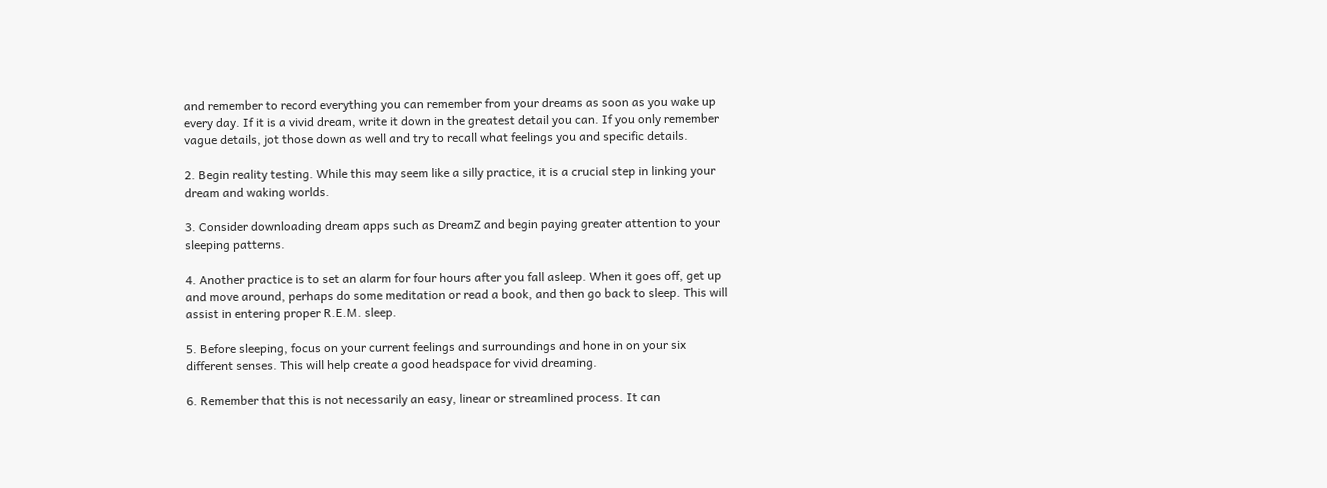and remember to record everything you can remember from your dreams as soon as you wake up every day. If it is a vivid dream, write it down in the greatest detail you can. If you only remember vague details, jot those down as well and try to recall what feelings you and specific details.

2. Begin reality testing. While this may seem like a silly practice, it is a crucial step in linking your dream and waking worlds.

3. Consider downloading dream apps such as DreamZ and begin paying greater attention to your sleeping patterns.

4. Another practice is to set an alarm for four hours after you fall asleep. When it goes off, get up and move around, perhaps do some meditation or read a book, and then go back to sleep. This will assist in entering proper R.E.M. sleep.

5. Before sleeping, focus on your current feelings and surroundings and hone in on your six different senses. This will help create a good headspace for vivid dreaming.

6. Remember that this is not necessarily an easy, linear or streamlined process. It can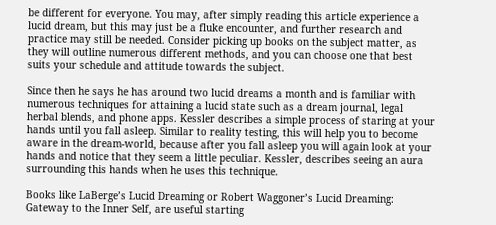be different for everyone. You may, after simply reading this article experience a lucid dream, but this may just be a fluke encounter, and further research and practice may still be needed. Consider picking up books on the subject matter, as they will outline numerous different methods, and you can choose one that best suits your schedule and attitude towards the subject.

Since then he says he has around two lucid dreams a month and is familiar with numerous techniques for attaining a lucid state such as a dream journal, legal herbal blends, and phone apps. Kessler describes a simple process of staring at your hands until you fall asleep. Similar to reality testing, this will help you to become aware in the dream-world, because after you fall asleep you will again look at your hands and notice that they seem a little peculiar. Kessler, describes seeing an aura surrounding this hands when he uses this technique.

Books like LaBerge’s Lucid Dreaming or Robert Waggoner’s Lucid Dreaming: Gateway to the Inner Self, are useful starting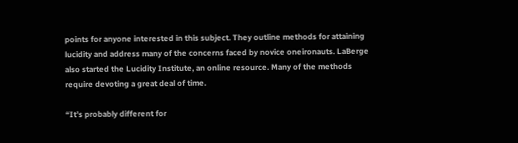points for anyone interested in this subject. They outline methods for attaining lucidity and address many of the concerns faced by novice oneironauts. LaBerge also started the Lucidity Institute, an online resource. Many of the methods require devoting a great deal of time.

“It’s probably different for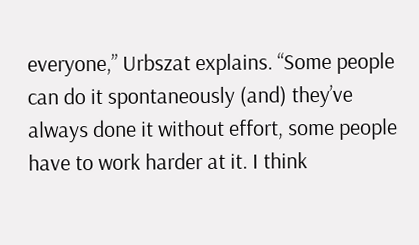everyone,” Urbszat explains. “Some people can do it spontaneously (and) they’ve always done it without effort, some people have to work harder at it. I think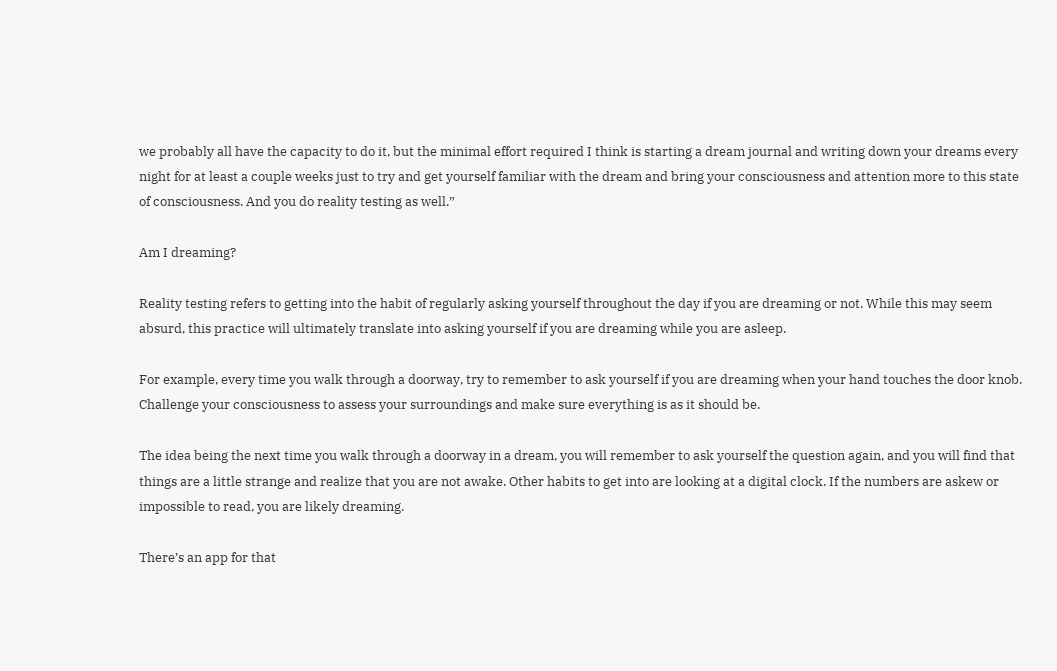we probably all have the capacity to do it, but the minimal effort required I think is starting a dream journal and writing down your dreams every night for at least a couple weeks just to try and get yourself familiar with the dream and bring your consciousness and attention more to this state of consciousness. And you do reality testing as well.”

Am I dreaming?

Reality testing refers to getting into the habit of regularly asking yourself throughout the day if you are dreaming or not. While this may seem absurd, this practice will ultimately translate into asking yourself if you are dreaming while you are asleep.

For example, every time you walk through a doorway, try to remember to ask yourself if you are dreaming when your hand touches the door knob. Challenge your consciousness to assess your surroundings and make sure everything is as it should be.

The idea being the next time you walk through a doorway in a dream, you will remember to ask yourself the question again, and you will find that things are a little strange and realize that you are not awake. Other habits to get into are looking at a digital clock. If the numbers are askew or impossible to read, you are likely dreaming.

There’s an app for that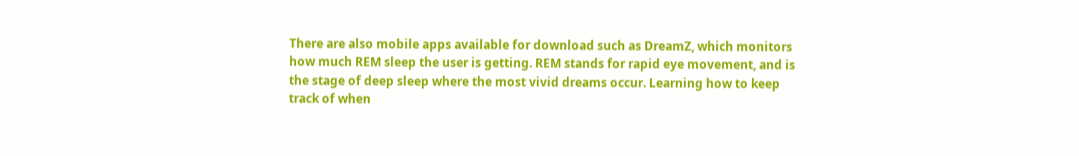There are also mobile apps available for download such as DreamZ, which monitors how much REM sleep the user is getting. REM stands for rapid eye movement, and is the stage of deep sleep where the most vivid dreams occur. Learning how to keep track of when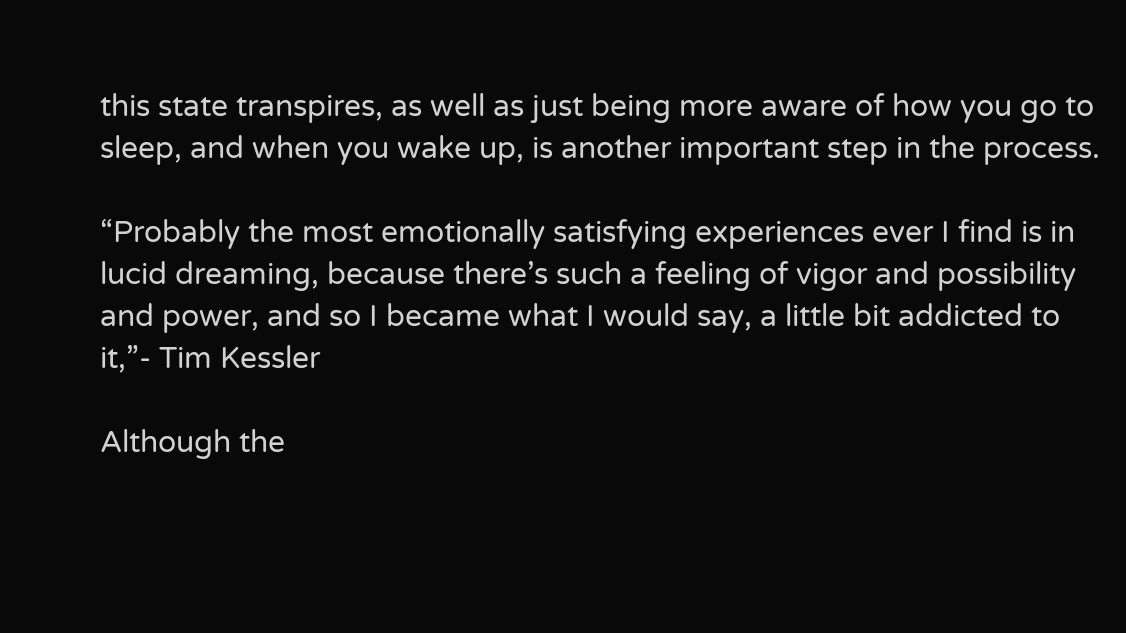this state transpires, as well as just being more aware of how you go to sleep, and when you wake up, is another important step in the process.

“Probably the most emotionally satisfying experiences ever I find is in lucid dreaming, because there’s such a feeling of vigor and possibility and power, and so I became what I would say, a little bit addicted to it,”- Tim Kessler

Although the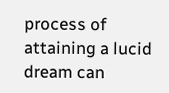process of attaining a lucid dream can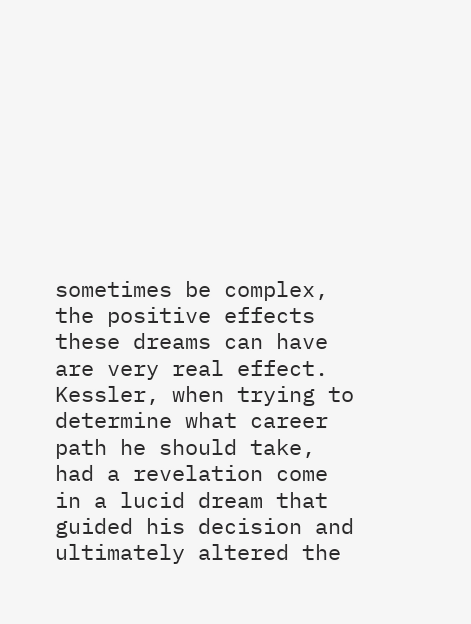sometimes be complex, the positive effects these dreams can have are very real effect. Kessler, when trying to determine what career path he should take, had a revelation come in a lucid dream that guided his decision and ultimately altered the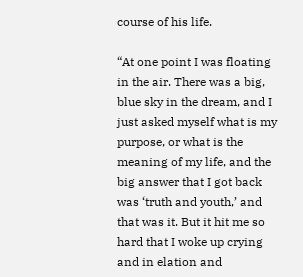course of his life.

“At one point I was floating in the air. There was a big, blue sky in the dream, and I just asked myself what is my purpose, or what is the meaning of my life, and the big answer that I got back was ‘truth and youth,’ and that was it. But it hit me so hard that I woke up crying and in elation and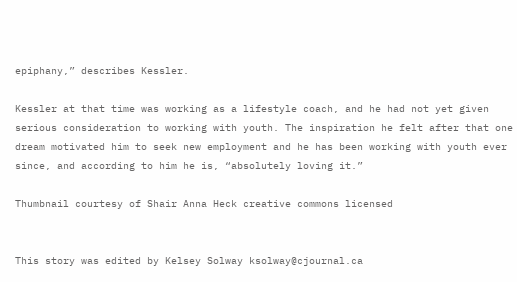epiphany,” describes Kessler.

Kessler at that time was working as a lifestyle coach, and he had not yet given serious consideration to working with youth. The inspiration he felt after that one dream motivated him to seek new employment and he has been working with youth ever since, and according to him he is, “absolutely loving it.”

Thumbnail courtesy of Shair Anna Heck creative commons licensed


This story was edited by Kelsey Solway ksolway@cjournal.ca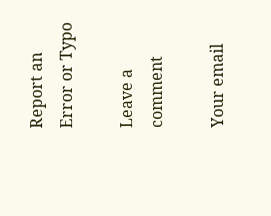Report an Error or Typo

Leave a comment

Your email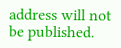address will not be published.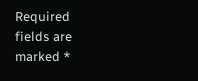Required fields are marked *